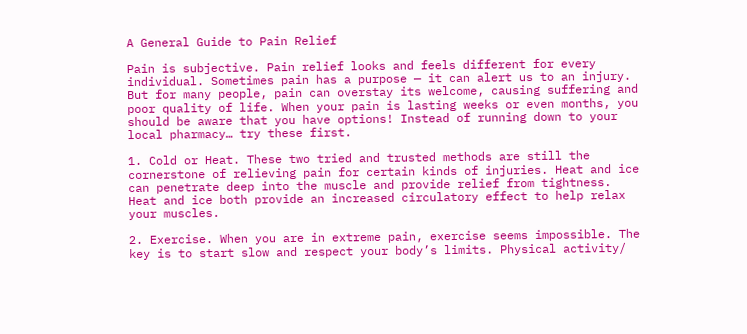A General Guide to Pain Relief

Pain is subjective. Pain relief looks and feels different for every individual. Sometimes pain has a purpose — it can alert us to an injury. But for many people, pain can overstay its welcome, causing suffering and poor quality of life. When your pain is lasting weeks or even months, you should be aware that you have options! Instead of running down to your local pharmacy… try these first.

1. Cold or Heat. These two tried and trusted methods are still the cornerstone of relieving pain for certain kinds of injuries. Heat and ice can penetrate deep into the muscle and provide relief from tightness. Heat and ice both provide an increased circulatory effect to help relax your muscles.

2. Exercise. When you are in extreme pain, exercise seems impossible. The key is to start slow and respect your body’s limits. Physical activity/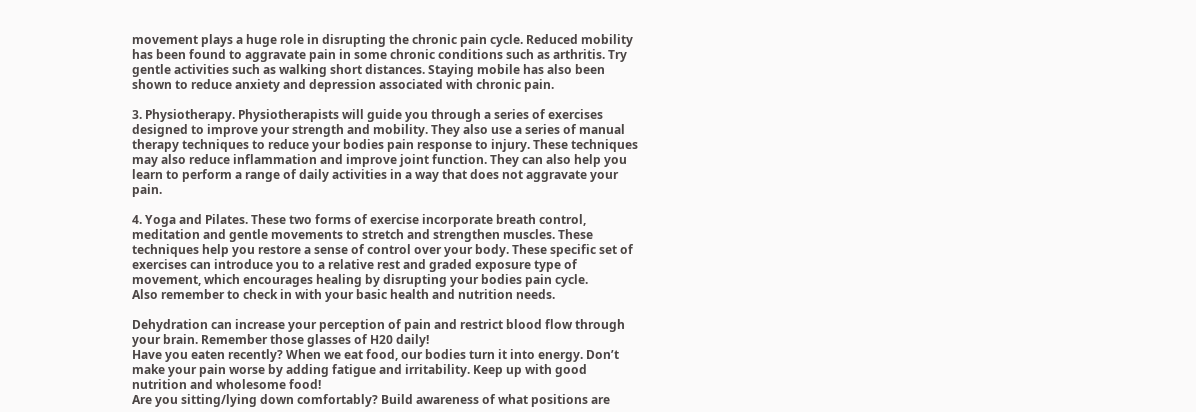movement plays a huge role in disrupting the chronic pain cycle. Reduced mobility has been found to aggravate pain in some chronic conditions such as arthritis. Try gentle activities such as walking short distances. Staying mobile has also been shown to reduce anxiety and depression associated with chronic pain.

3. Physiotherapy. Physiotherapists will guide you through a series of exercises designed to improve your strength and mobility. They also use a series of manual therapy techniques to reduce your bodies pain response to injury. These techniques may also reduce inflammation and improve joint function. They can also help you learn to perform a range of daily activities in a way that does not aggravate your pain.

4. Yoga and Pilates. These two forms of exercise incorporate breath control, meditation and gentle movements to stretch and strengthen muscles. These techniques help you restore a sense of control over your body. These specific set of exercises can introduce you to a relative rest and graded exposure type of movement, which encourages healing by disrupting your bodies pain cycle.
Also remember to check in with your basic health and nutrition needs.

Dehydration can increase your perception of pain and restrict blood flow through your brain. Remember those glasses of H20 daily!
Have you eaten recently? When we eat food, our bodies turn it into energy. Don’t make your pain worse by adding fatigue and irritability. Keep up with good nutrition and wholesome food!
Are you sitting/lying down comfortably? Build awareness of what positions are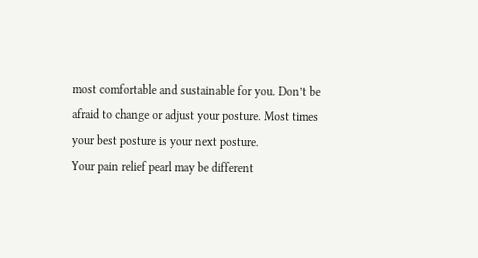most comfortable and sustainable for you. Don’t be afraid to change or adjust your posture. Most times your best posture is your next posture.
Your pain relief pearl may be different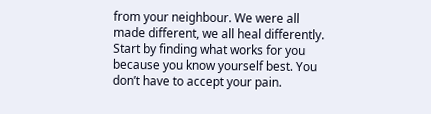from your neighbour. We were all made different, we all heal differently. Start by finding what works for you because you know yourself best. You don’t have to accept your pain.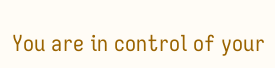You are in control of your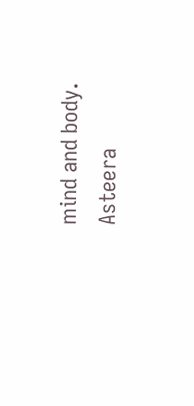mind and body.
Asteera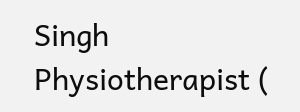Singh
Physiotherapist (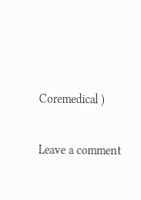Coremedical )

Leave a comment